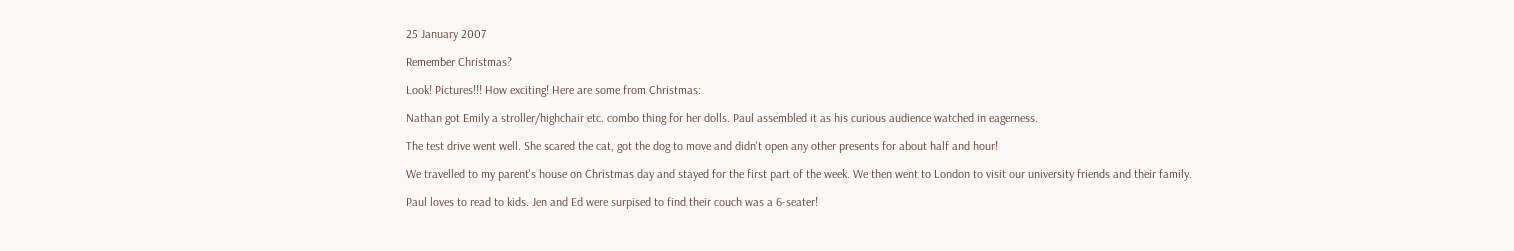25 January 2007

Remember Christmas?

Look! Pictures!!! How exciting! Here are some from Christmas:

Nathan got Emily a stroller/highchair etc. combo thing for her dolls. Paul assembled it as his curious audience watched in eagerness.

The test drive went well. She scared the cat, got the dog to move and didn't open any other presents for about half and hour!

We travelled to my parent's house on Christmas day and stayed for the first part of the week. We then went to London to visit our university friends and their family.

Paul loves to read to kids. Jen and Ed were surpised to find their couch was a 6-seater!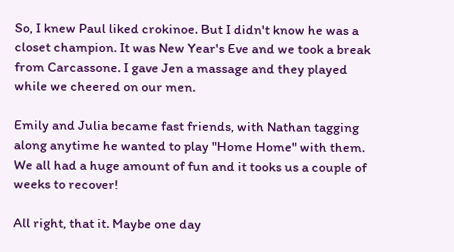So, I knew Paul liked crokinoe. But I didn't know he was a closet champion. It was New Year's Eve and we took a break from Carcassone. I gave Jen a massage and they played while we cheered on our men.

Emily and Julia became fast friends, with Nathan tagging along anytime he wanted to play "Home Home" with them. We all had a huge amount of fun and it tooks us a couple of weeks to recover!

All right, that it. Maybe one day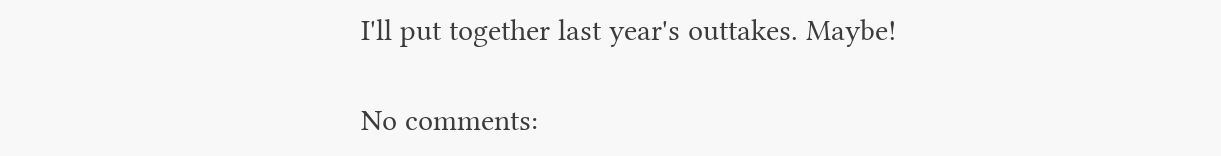I'll put together last year's outtakes. Maybe!

No comments: